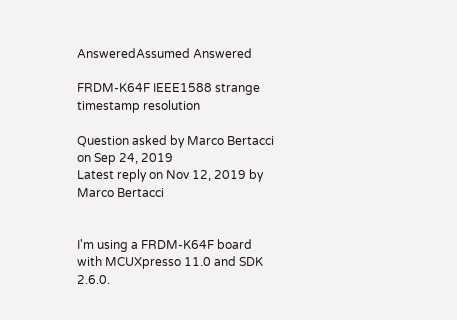AnsweredAssumed Answered

FRDM-K64F IEEE1588 strange timestamp resolution

Question asked by Marco Bertacci on Sep 24, 2019
Latest reply on Nov 12, 2019 by Marco Bertacci


I'm using a FRDM-K64F board with MCUXpresso 11.0 and SDK 2.6.0.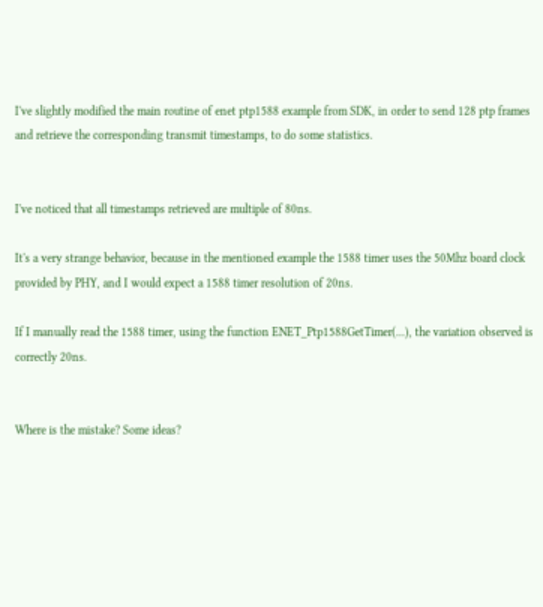I've slightly modified the main routine of enet ptp1588 example from SDK, in order to send 128 ptp frames and retrieve the corresponding transmit timestamps, to do some statistics.


I've noticed that all timestamps retrieved are multiple of 80ns.

It's a very strange behavior, because in the mentioned example the 1588 timer uses the 50Mhz board clock provided by PHY, and I would expect a 1588 timer resolution of 20ns.

If I manually read the 1588 timer, using the function ENET_Ptp1588GetTimer(...), the variation observed is correctly 20ns.


Where is the mistake? Some ideas?